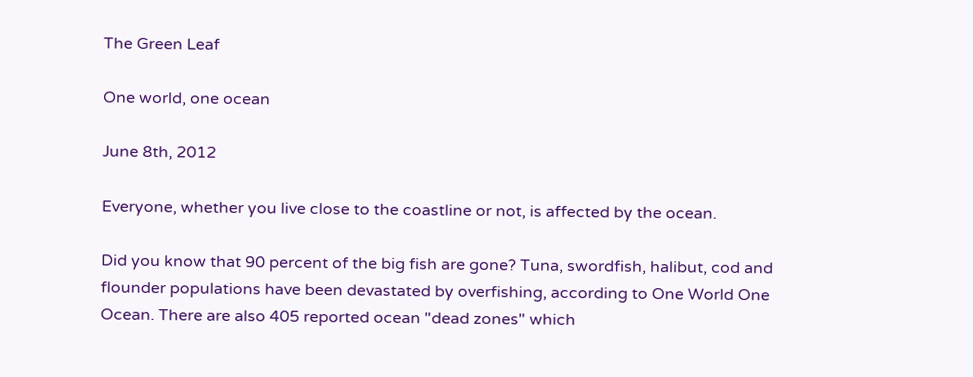The Green Leaf

One world, one ocean

June 8th, 2012

Everyone, whether you live close to the coastline or not, is affected by the ocean.

Did you know that 90 percent of the big fish are gone? Tuna, swordfish, halibut, cod and flounder populations have been devastated by overfishing, according to One World One Ocean. There are also 405 reported ocean "dead zones" which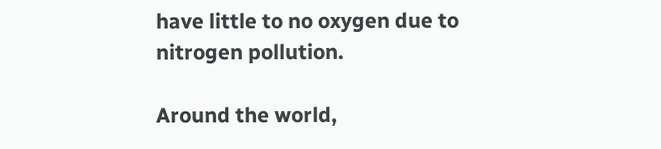have little to no oxygen due to nitrogen pollution.

Around the world,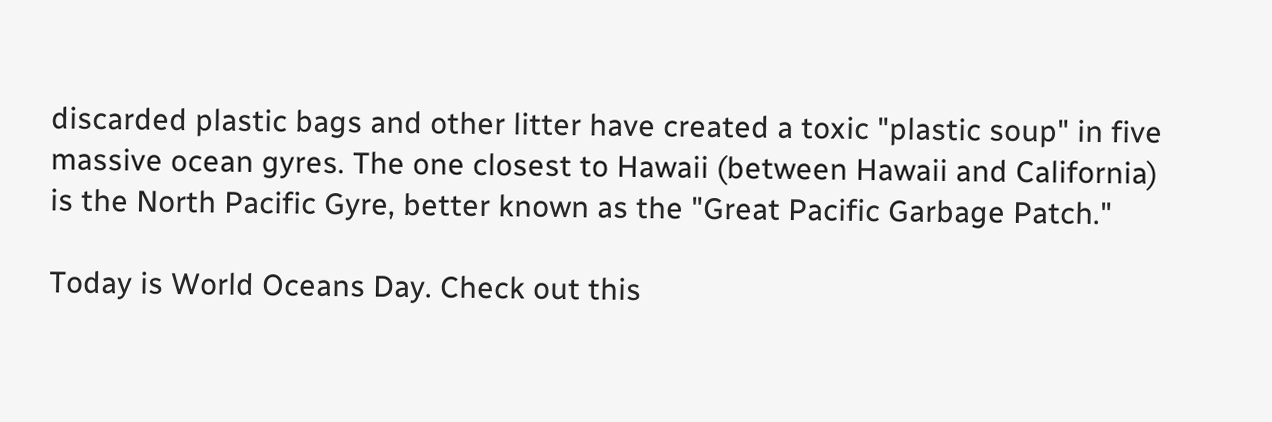discarded plastic bags and other litter have created a toxic "plastic soup" in five massive ocean gyres. The one closest to Hawaii (between Hawaii and California) is the North Pacific Gyre, better known as the "Great Pacific Garbage Patch."

Today is World Oceans Day. Check out this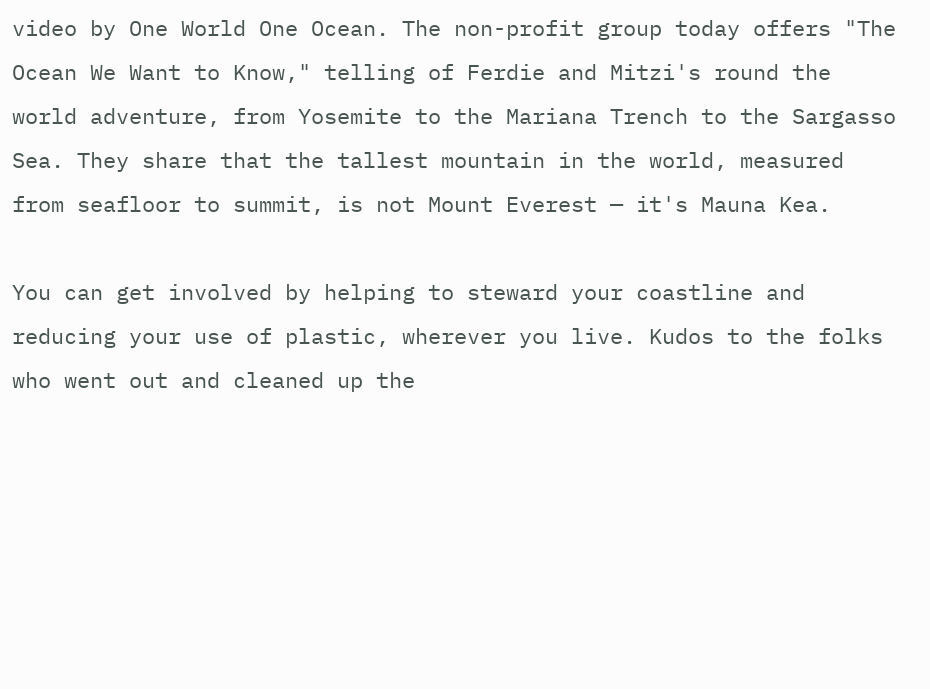video by One World One Ocean. The non-profit group today offers "The Ocean We Want to Know," telling of Ferdie and Mitzi's round the world adventure, from Yosemite to the Mariana Trench to the Sargasso Sea. They share that the tallest mountain in the world, measured from seafloor to summit, is not Mount Everest — it's Mauna Kea.

You can get involved by helping to steward your coastline and reducing your use of plastic, wherever you live. Kudos to the folks who went out and cleaned up the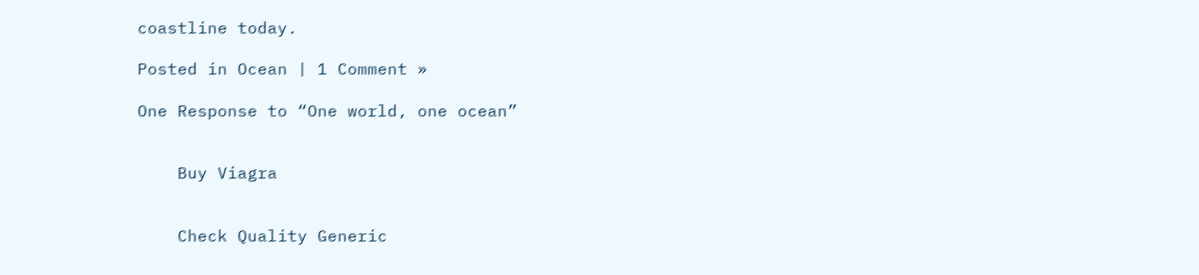coastline today.

Posted in Ocean | 1 Comment »

One Response to “One world, one ocean”


    Buy Viagra


    Check Quality Generic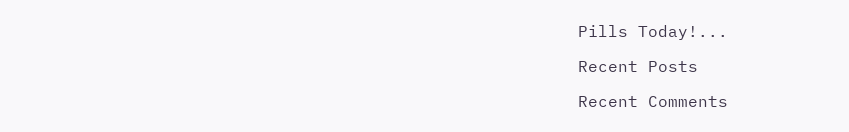Pills Today!...

Recent Posts

Recent Comments